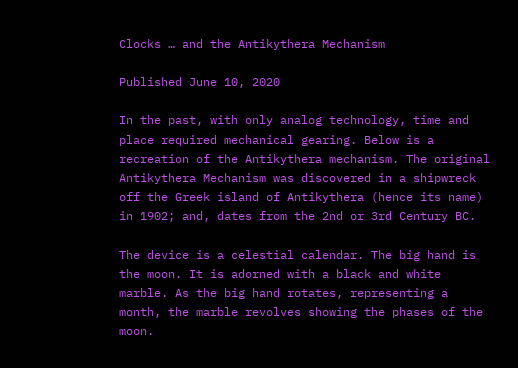Clocks … and the Antikythera Mechanism

Published June 10, 2020

In the past, with only analog technology, time and place required mechanical gearing. Below is a recreation of the Antikythera mechanism. The original Antikythera Mechanism was discovered in a shipwreck off the Greek island of Antikythera (hence its name) in 1902; and, dates from the 2nd or 3rd Century BC.

The device is a celestial calendar. The big hand is the moon. It is adorned with a black and white marble. As the big hand rotates, representing a month, the marble revolves showing the phases of the moon.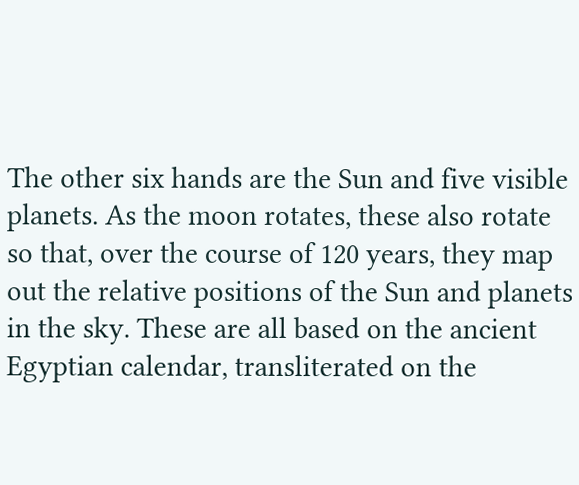The other six hands are the Sun and five visible planets. As the moon rotates, these also rotate so that, over the course of 120 years, they map out the relative positions of the Sun and planets in the sky. These are all based on the ancient Egyptian calendar, transliterated on the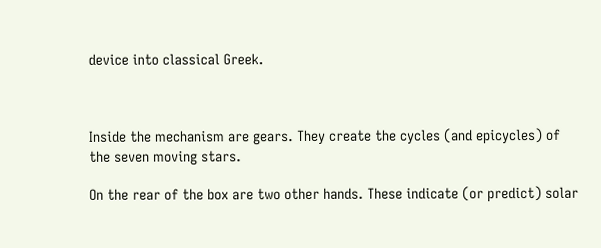device into classical Greek.



Inside the mechanism are gears. They create the cycles (and epicycles) of the seven moving stars.

On the rear of the box are two other hands. These indicate (or predict) solar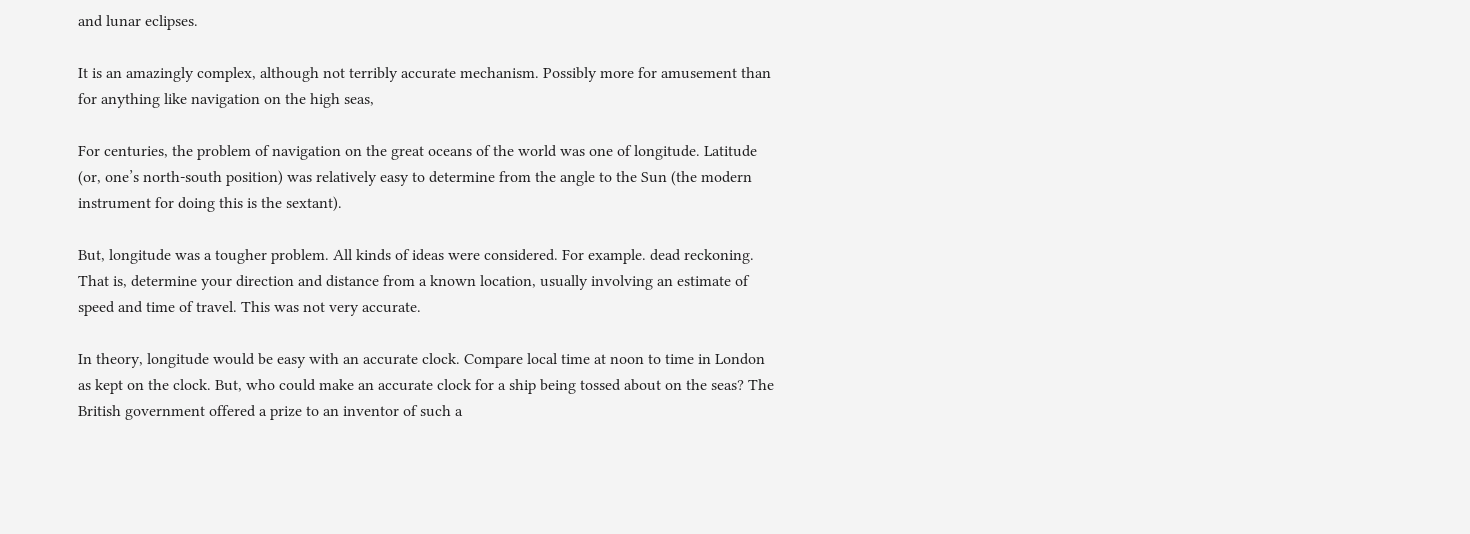and lunar eclipses.

It is an amazingly complex, although not terribly accurate mechanism. Possibly more for amusement than for anything like navigation on the high seas,

For centuries, the problem of navigation on the great oceans of the world was one of longitude. Latitude (or, one’s north-south position) was relatively easy to determine from the angle to the Sun (the modern instrument for doing this is the sextant).

But, longitude was a tougher problem. All kinds of ideas were considered. For example. dead reckoning. That is, determine your direction and distance from a known location, usually involving an estimate of speed and time of travel. This was not very accurate.

In theory, longitude would be easy with an accurate clock. Compare local time at noon to time in London as kept on the clock. But, who could make an accurate clock for a ship being tossed about on the seas? The British government offered a prize to an inventor of such a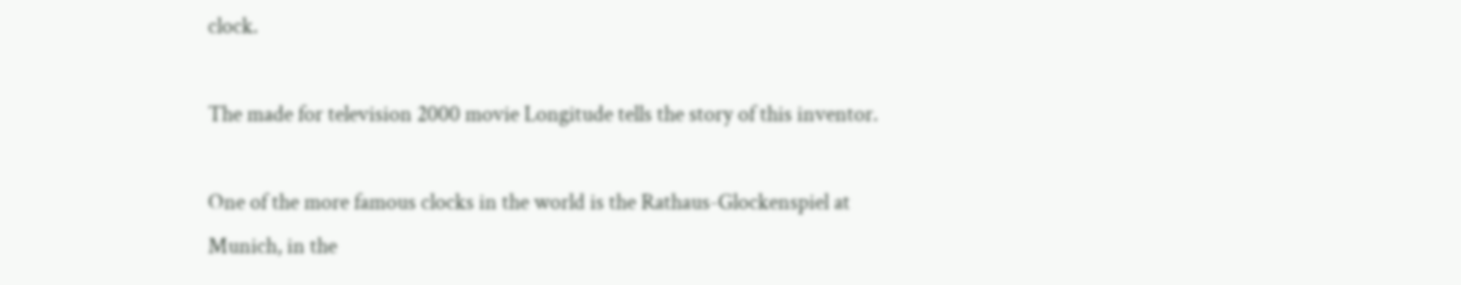clock.

The made for television 2000 movie Longitude tells the story of this inventor.

One of the more famous clocks in the world is the Rathaus-Glockenspiel at Munich, in the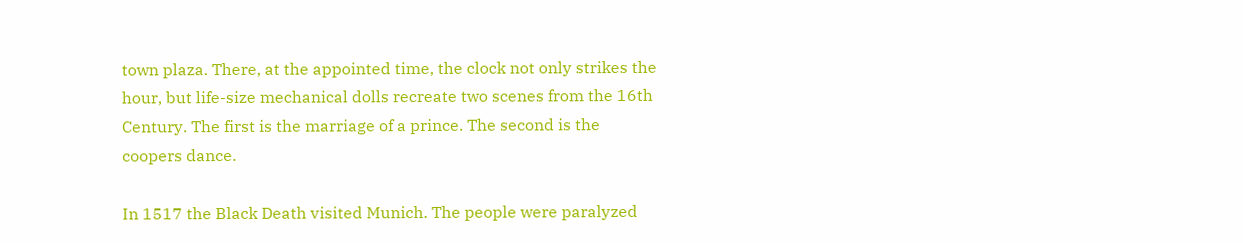town plaza. There, at the appointed time, the clock not only strikes the hour, but life-size mechanical dolls recreate two scenes from the 16th Century. The first is the marriage of a prince. The second is the coopers dance.

In 1517 the Black Death visited Munich. The people were paralyzed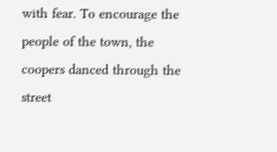with fear. To encourage the people of the town, the coopers danced through the street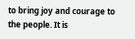to bring joy and courage to the people. It is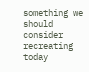something we should consider recreating today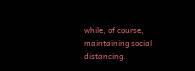while, of course, maintaining social distancing.